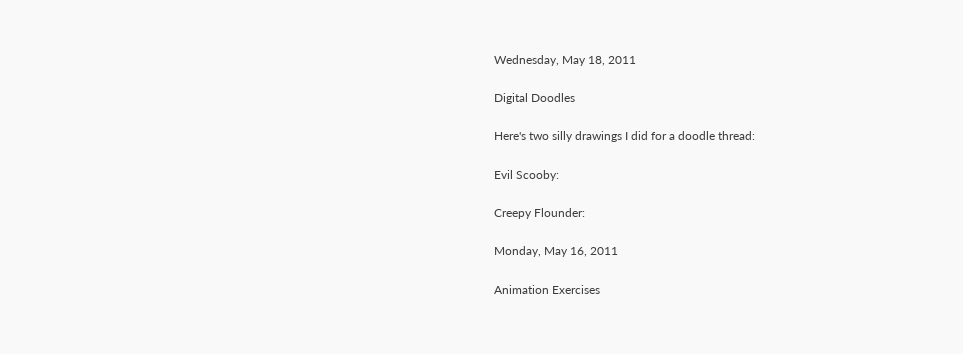Wednesday, May 18, 2011

Digital Doodles

Here's two silly drawings I did for a doodle thread:

Evil Scooby:

Creepy Flounder:

Monday, May 16, 2011

Animation Exercises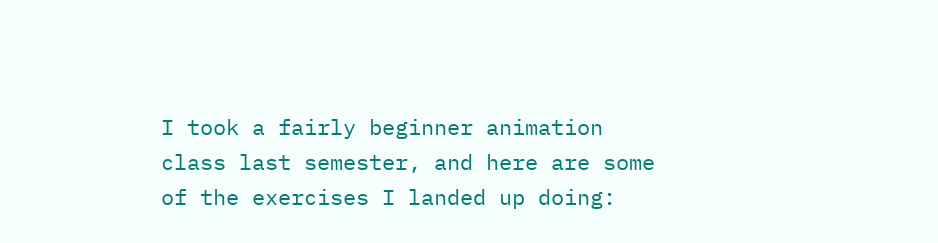I took a fairly beginner animation class last semester, and here are some of the exercises I landed up doing: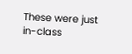These were just in-class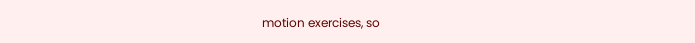motion exercises, so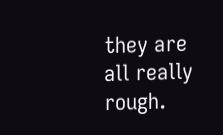they are all really rough.